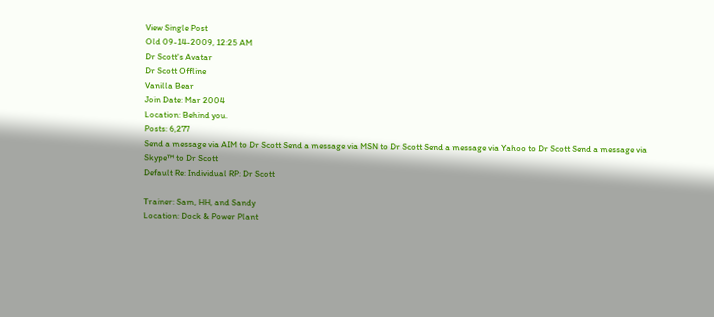View Single Post
Old 09-14-2009, 12:25 AM
Dr Scott's Avatar
Dr Scott Offline
Vanilla Bear
Join Date: Mar 2004
Location: Behind you.
Posts: 6,277
Send a message via AIM to Dr Scott Send a message via MSN to Dr Scott Send a message via Yahoo to Dr Scott Send a message via Skype™ to Dr Scott
Default Re: Individual RP: Dr Scott

Trainer: Sam, HH, and Sandy
Location: Dock & Power Plant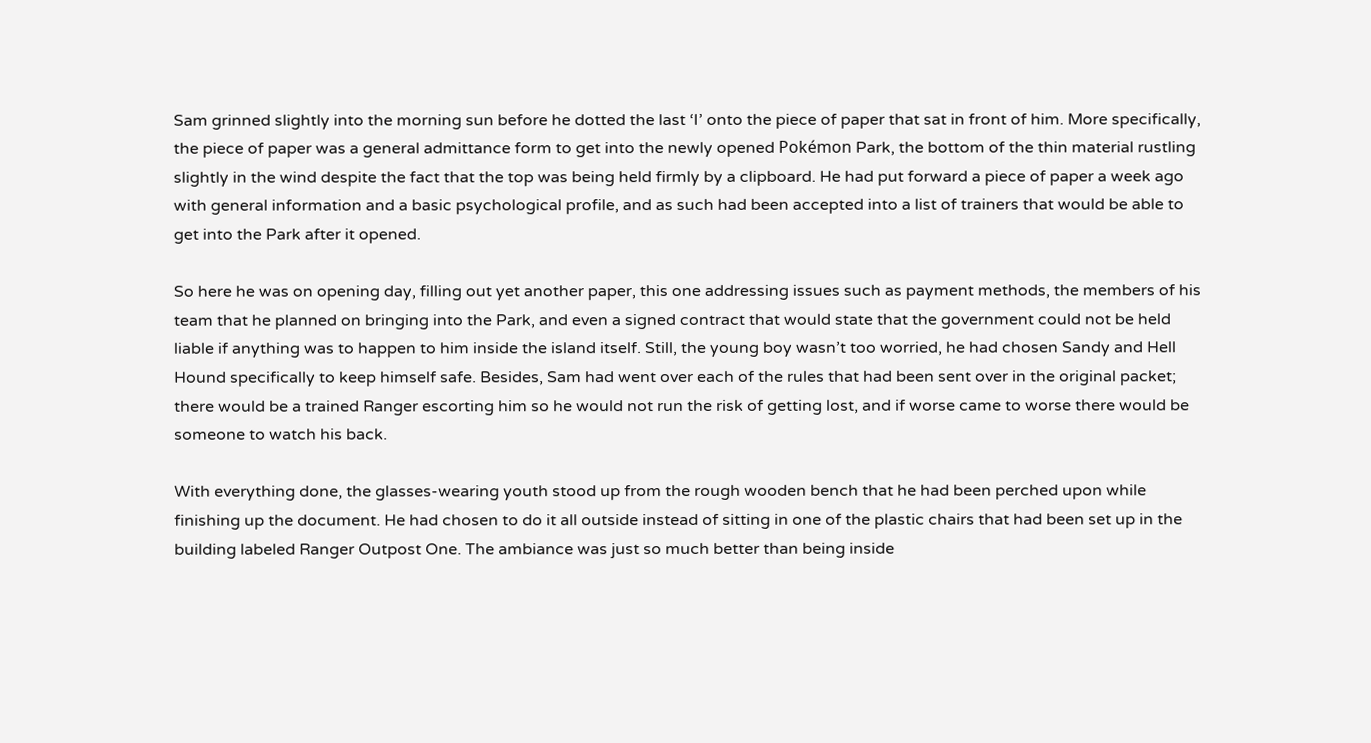Sam grinned slightly into the morning sun before he dotted the last ‘I’ onto the piece of paper that sat in front of him. More specifically, the piece of paper was a general admittance form to get into the newly opened Pokémon Park, the bottom of the thin material rustling slightly in the wind despite the fact that the top was being held firmly by a clipboard. He had put forward a piece of paper a week ago with general information and a basic psychological profile, and as such had been accepted into a list of trainers that would be able to get into the Park after it opened.

So here he was on opening day, filling out yet another paper, this one addressing issues such as payment methods, the members of his team that he planned on bringing into the Park, and even a signed contract that would state that the government could not be held liable if anything was to happen to him inside the island itself. Still, the young boy wasn’t too worried, he had chosen Sandy and Hell Hound specifically to keep himself safe. Besides, Sam had went over each of the rules that had been sent over in the original packet; there would be a trained Ranger escorting him so he would not run the risk of getting lost, and if worse came to worse there would be someone to watch his back.

With everything done, the glasses-wearing youth stood up from the rough wooden bench that he had been perched upon while finishing up the document. He had chosen to do it all outside instead of sitting in one of the plastic chairs that had been set up in the building labeled Ranger Outpost One. The ambiance was just so much better than being inside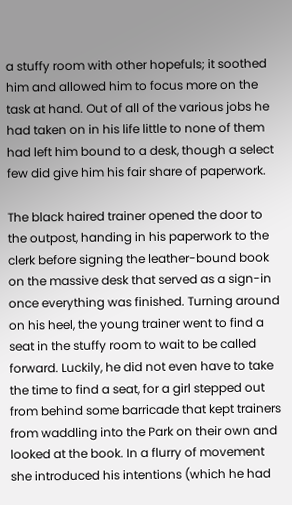a stuffy room with other hopefuls; it soothed him and allowed him to focus more on the task at hand. Out of all of the various jobs he had taken on in his life little to none of them had left him bound to a desk, though a select few did give him his fair share of paperwork.

The black haired trainer opened the door to the outpost, handing in his paperwork to the clerk before signing the leather-bound book on the massive desk that served as a sign-in once everything was finished. Turning around on his heel, the young trainer went to find a seat in the stuffy room to wait to be called forward. Luckily, he did not even have to take the time to find a seat, for a girl stepped out from behind some barricade that kept trainers from waddling into the Park on their own and looked at the book. In a flurry of movement she introduced his intentions (which he had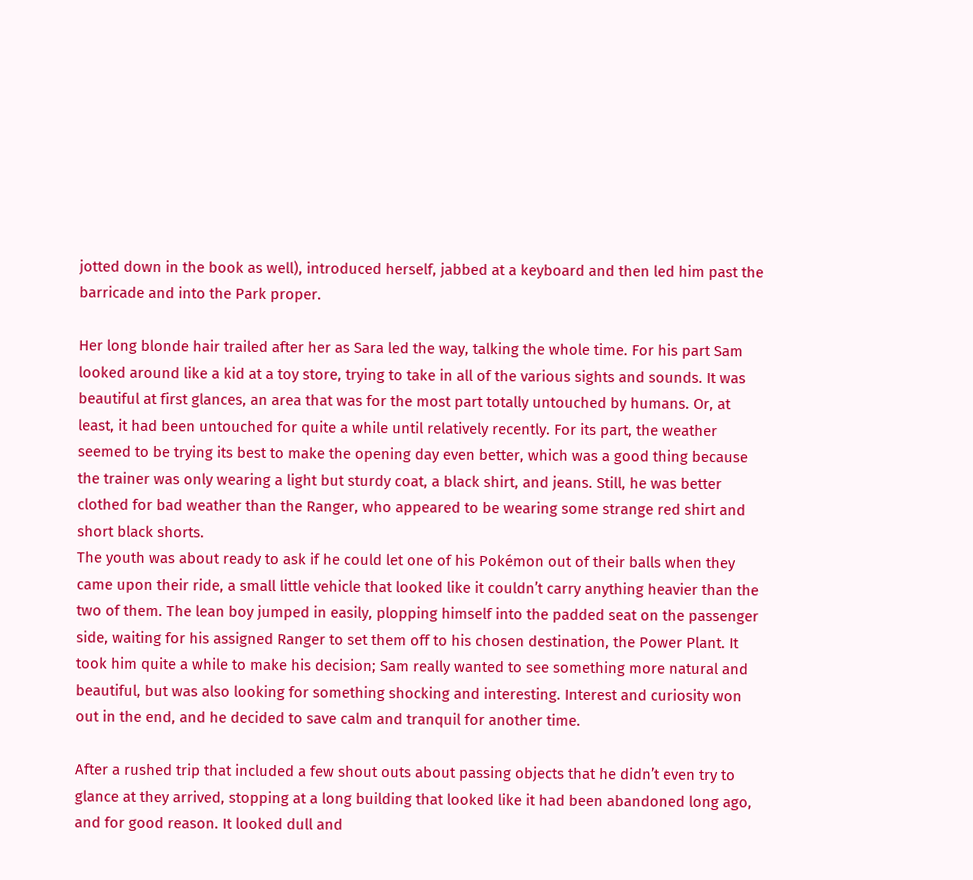jotted down in the book as well), introduced herself, jabbed at a keyboard and then led him past the barricade and into the Park proper.

Her long blonde hair trailed after her as Sara led the way, talking the whole time. For his part Sam looked around like a kid at a toy store, trying to take in all of the various sights and sounds. It was beautiful at first glances, an area that was for the most part totally untouched by humans. Or, at least, it had been untouched for quite a while until relatively recently. For its part, the weather seemed to be trying its best to make the opening day even better, which was a good thing because the trainer was only wearing a light but sturdy coat, a black shirt, and jeans. Still, he was better clothed for bad weather than the Ranger, who appeared to be wearing some strange red shirt and short black shorts.
The youth was about ready to ask if he could let one of his Pokémon out of their balls when they came upon their ride, a small little vehicle that looked like it couldn’t carry anything heavier than the two of them. The lean boy jumped in easily, plopping himself into the padded seat on the passenger side, waiting for his assigned Ranger to set them off to his chosen destination, the Power Plant. It took him quite a while to make his decision; Sam really wanted to see something more natural and beautiful, but was also looking for something shocking and interesting. Interest and curiosity won out in the end, and he decided to save calm and tranquil for another time.

After a rushed trip that included a few shout outs about passing objects that he didn’t even try to glance at they arrived, stopping at a long building that looked like it had been abandoned long ago, and for good reason. It looked dull and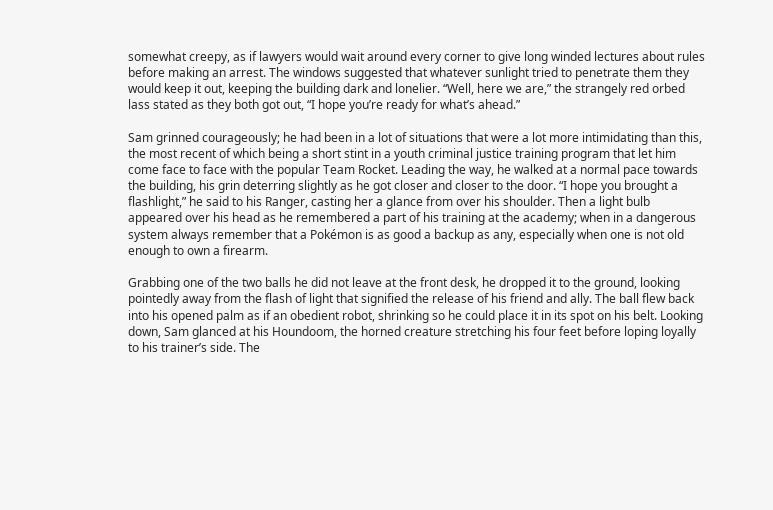somewhat creepy, as if lawyers would wait around every corner to give long winded lectures about rules before making an arrest. The windows suggested that whatever sunlight tried to penetrate them they would keep it out, keeping the building dark and lonelier. “Well, here we are,” the strangely red orbed lass stated as they both got out, “I hope you’re ready for what’s ahead.”

Sam grinned courageously; he had been in a lot of situations that were a lot more intimidating than this, the most recent of which being a short stint in a youth criminal justice training program that let him come face to face with the popular Team Rocket. Leading the way, he walked at a normal pace towards the building, his grin deterring slightly as he got closer and closer to the door. “I hope you brought a flashlight,” he said to his Ranger, casting her a glance from over his shoulder. Then a light bulb appeared over his head as he remembered a part of his training at the academy; when in a dangerous system always remember that a Pokémon is as good a backup as any, especially when one is not old enough to own a firearm.

Grabbing one of the two balls he did not leave at the front desk, he dropped it to the ground, looking pointedly away from the flash of light that signified the release of his friend and ally. The ball flew back into his opened palm as if an obedient robot, shrinking so he could place it in its spot on his belt. Looking down, Sam glanced at his Houndoom, the horned creature stretching his four feet before loping loyally to his trainer’s side. The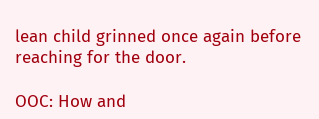lean child grinned once again before reaching for the door.

OOC: How and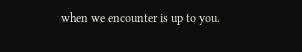when we encounter is up to you.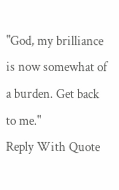"God, my brilliance is now somewhat of a burden. Get back to me."
Reply With Quote